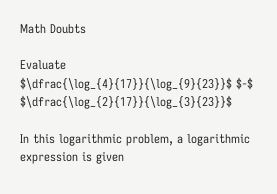Math Doubts

Evaluate $\dfrac{\log_{4}{17}}{\log_{9}{23}}$ $-$ $\dfrac{\log_{2}{17}}{\log_{3}{23}}$

In this logarithmic problem, a logarithmic expression is given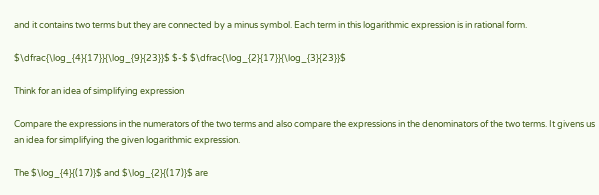and it contains two terms but they are connected by a minus symbol. Each term in this logarithmic expression is in rational form.

$\dfrac{\log_{4}{17}}{\log_{9}{23}}$ $-$ $\dfrac{\log_{2}{17}}{\log_{3}{23}}$

Think for an idea of simplifying expression

Compare the expressions in the numerators of the two terms and also compare the expressions in the denominators of the two terms. It givens us an idea for simplifying the given logarithmic expression.

The $\log_{4}{(17)}$ and $\log_{2}{(17)}$ are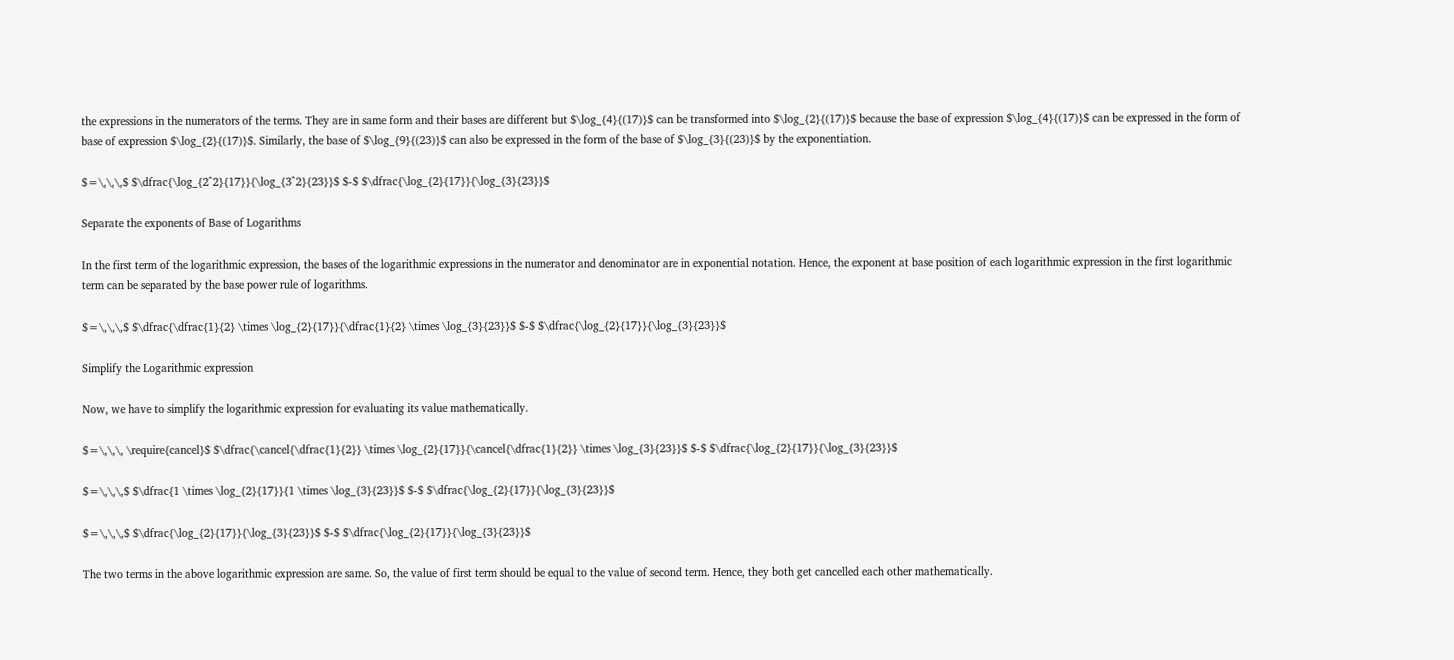the expressions in the numerators of the terms. They are in same form and their bases are different but $\log_{4}{(17)}$ can be transformed into $\log_{2}{(17)}$ because the base of expression $\log_{4}{(17)}$ can be expressed in the form of base of expression $\log_{2}{(17)}$. Similarly, the base of $\log_{9}{(23)}$ can also be expressed in the form of the base of $\log_{3}{(23)}$ by the exponentiation.

$=\,\,\,$ $\dfrac{\log_{2^2}{17}}{\log_{3^2}{23}}$ $-$ $\dfrac{\log_{2}{17}}{\log_{3}{23}}$

Separate the exponents of Base of Logarithms

In the first term of the logarithmic expression, the bases of the logarithmic expressions in the numerator and denominator are in exponential notation. Hence, the exponent at base position of each logarithmic expression in the first logarithmic term can be separated by the base power rule of logarithms.

$=\,\,\,$ $\dfrac{\dfrac{1}{2} \times \log_{2}{17}}{\dfrac{1}{2} \times \log_{3}{23}}$ $-$ $\dfrac{\log_{2}{17}}{\log_{3}{23}}$

Simplify the Logarithmic expression

Now, we have to simplify the logarithmic expression for evaluating its value mathematically.

$=\,\,\, \require{cancel}$ $\dfrac{\cancel{\dfrac{1}{2}} \times \log_{2}{17}}{\cancel{\dfrac{1}{2}} \times \log_{3}{23}}$ $-$ $\dfrac{\log_{2}{17}}{\log_{3}{23}}$

$=\,\,\,$ $\dfrac{1 \times \log_{2}{17}}{1 \times \log_{3}{23}}$ $-$ $\dfrac{\log_{2}{17}}{\log_{3}{23}}$

$=\,\,\,$ $\dfrac{\log_{2}{17}}{\log_{3}{23}}$ $-$ $\dfrac{\log_{2}{17}}{\log_{3}{23}}$

The two terms in the above logarithmic expression are same. So, the value of first term should be equal to the value of second term. Hence, they both get cancelled each other mathematically.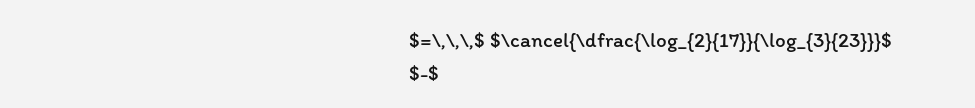$=\,\,\,$ $\cancel{\dfrac{\log_{2}{17}}{\log_{3}{23}}}$ $-$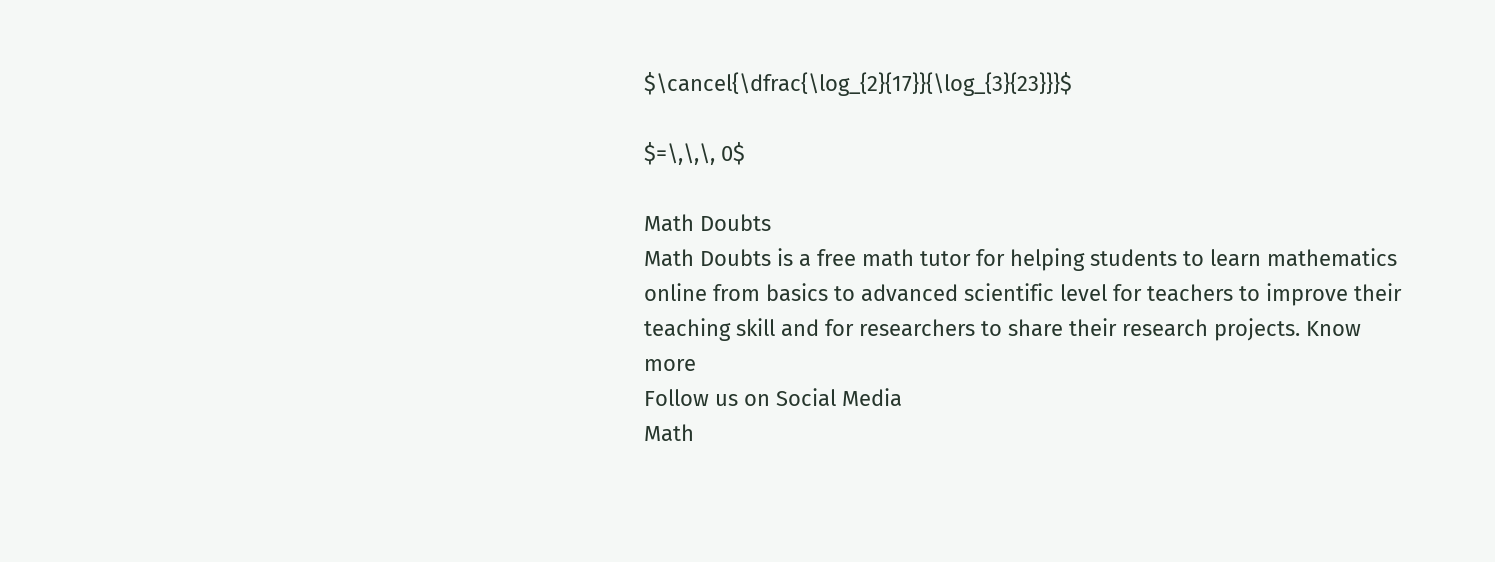$\cancel{\dfrac{\log_{2}{17}}{\log_{3}{23}}}$

$=\,\,\, 0$

Math Doubts
Math Doubts is a free math tutor for helping students to learn mathematics online from basics to advanced scientific level for teachers to improve their teaching skill and for researchers to share their research projects. Know more
Follow us on Social Media
Math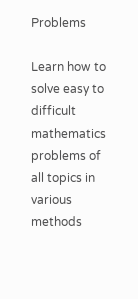Problems

Learn how to solve easy to difficult mathematics problems of all topics in various methods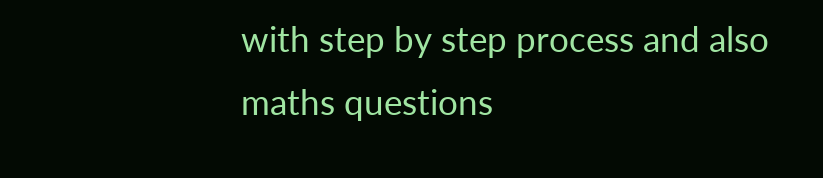with step by step process and also maths questions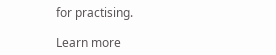for practising.

Learn more